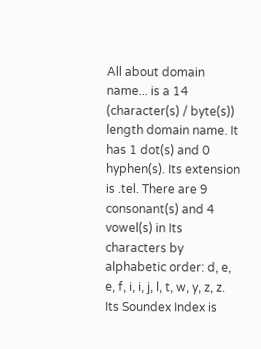All about domain name... is a 14 (character(s) / byte(s)) length domain name. It has 1 dot(s) and 0 hyphen(s). Its extension is .tel. There are 9 consonant(s) and 4 vowel(s) in Its characters by alphabetic order: d, e, e, f, i, i, j, l, t, w, y, z, z. Its Soundex Index is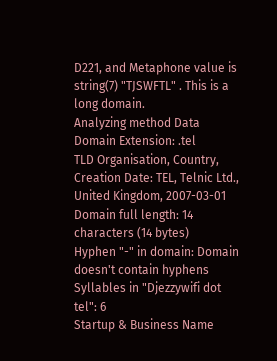D221, and Metaphone value is string(7) "TJSWFTL" . This is a long domain.
Analyzing method Data
Domain Extension: .tel
TLD Organisation, Country, Creation Date: TEL, Telnic Ltd., United Kingdom, 2007-03-01
Domain full length: 14 characters (14 bytes)
Hyphen "-" in domain: Domain doesn't contain hyphens
Syllables in "Djezzywifi dot tel": 6
Startup & Business Name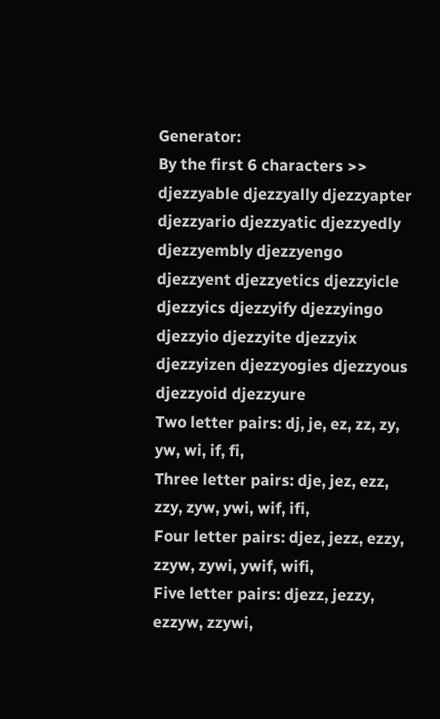Generator:
By the first 6 characters >>
djezzyable djezzyally djezzyapter djezzyario djezzyatic djezzyedly djezzyembly djezzyengo djezzyent djezzyetics djezzyicle djezzyics djezzyify djezzyingo djezzyio djezzyite djezzyix djezzyizen djezzyogies djezzyous djezzyoid djezzyure
Two letter pairs: dj, je, ez, zz, zy, yw, wi, if, fi,
Three letter pairs: dje, jez, ezz, zzy, zyw, ywi, wif, ifi,
Four letter pairs: djez, jezz, ezzy, zzyw, zywi, ywif, wifi,
Five letter pairs: djezz, jezzy, ezzyw, zzywi,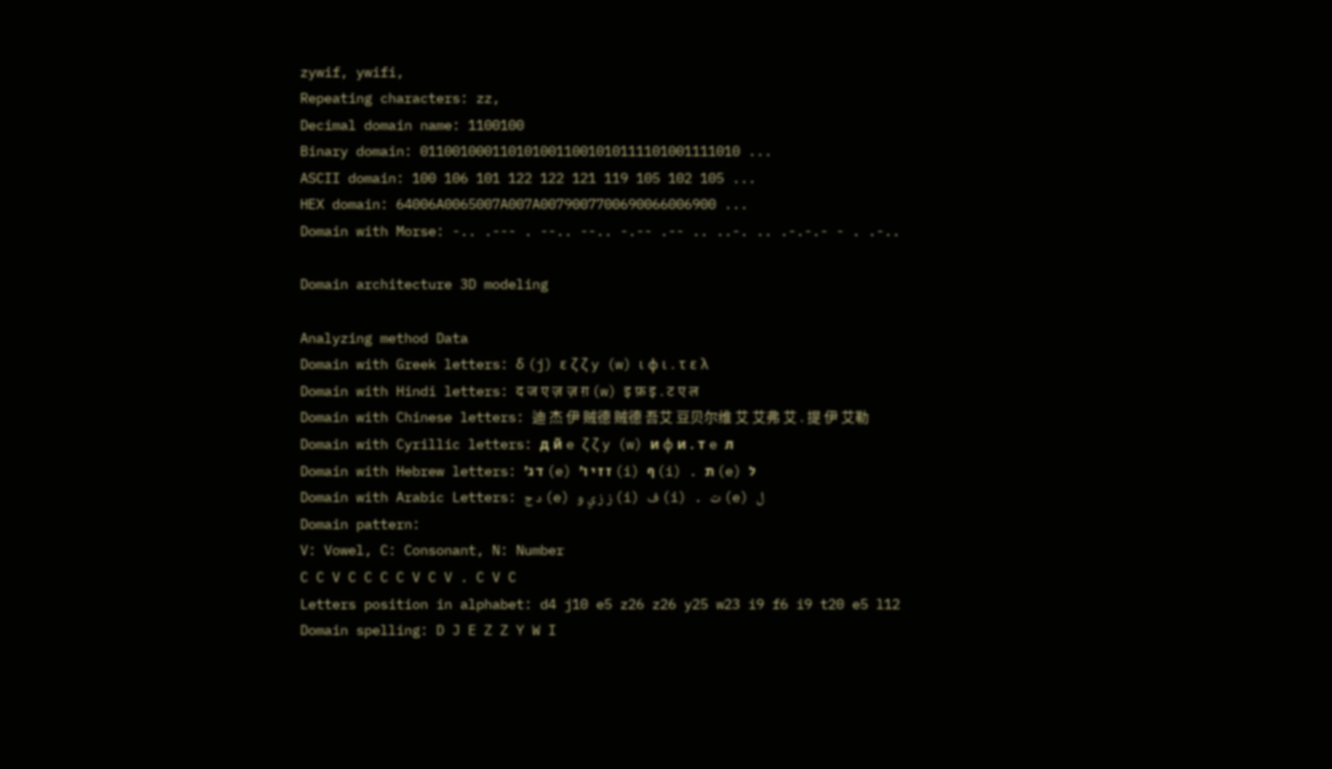zywif, ywifi,
Repeating characters: zz,
Decimal domain name: 1100100
Binary domain: 0110010001101010011001010111101001111010 ...
ASCII domain: 100 106 101 122 122 121 119 105 102 105 ...
HEX domain: 64006A0065007A007A0079007700690066006900 ...
Domain with Morse: -.. .--- . --.. --.. -.-- .-- .. ..-. .. .-.-.- - . .-..

Domain architecture 3D modeling

Analyzing method Data
Domain with Greek letters: δ (j) ε ζ ζ y (w) ι φ ι . τ ε λ
Domain with Hindi letters: द ज ए ज़ ज़ ग़ (w) इ फ़ इ . ट ए ल
Domain with Chinese letters: 迪 杰 伊 贼德 贼德 吾艾 豆贝尔维 艾 艾弗 艾 . 提 伊 艾勒
Domain with Cyrillic letters: д й e ζ ζ y (w) и φ и . т e л
Domain with Hebrew letters: ד ג׳ (e) ז ז י ו׳ (i) ף (i) . ת (e) ל
Domain with Arabic Letters: د ج (e) ز ز ي و (i) ف (i) . ت (e) ل
Domain pattern:
V: Vowel, C: Consonant, N: Number
C C V C C C C V C V . C V C
Letters position in alphabet: d4 j10 e5 z26 z26 y25 w23 i9 f6 i9 t20 e5 l12
Domain spelling: D J E Z Z Y W I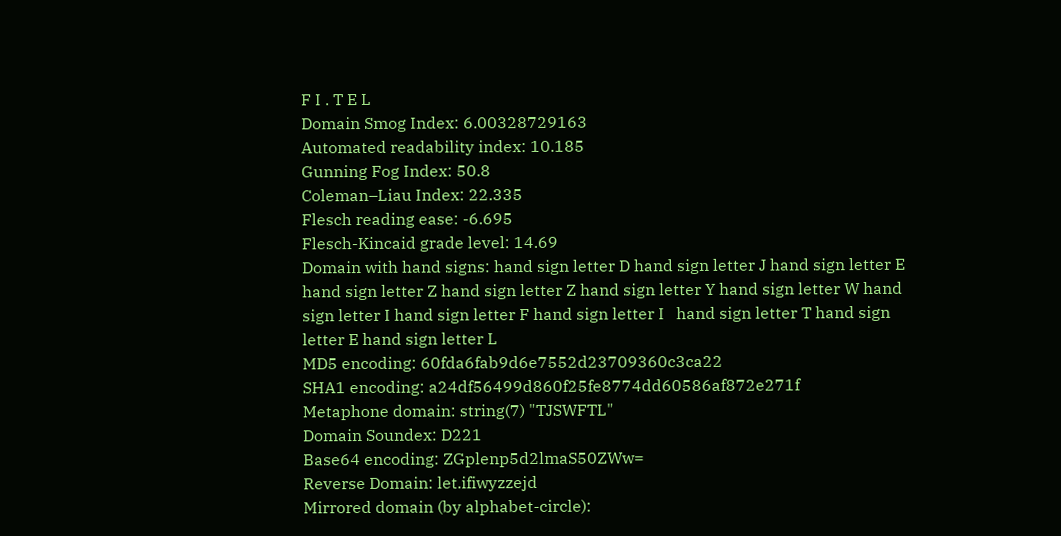F I . T E L
Domain Smog Index: 6.00328729163
Automated readability index: 10.185
Gunning Fog Index: 50.8
Coleman–Liau Index: 22.335
Flesch reading ease: -6.695
Flesch-Kincaid grade level: 14.69
Domain with hand signs: hand sign letter D hand sign letter J hand sign letter E hand sign letter Z hand sign letter Z hand sign letter Y hand sign letter W hand sign letter I hand sign letter F hand sign letter I   hand sign letter T hand sign letter E hand sign letter L
MD5 encoding: 60fda6fab9d6e7552d23709360c3ca22
SHA1 encoding: a24df56499d860f25fe8774dd60586af872e271f
Metaphone domain: string(7) "TJSWFTL"
Domain Soundex: D221
Base64 encoding: ZGplenp5d2lmaS50ZWw=
Reverse Domain: let.ifiwyzzejd
Mirrored domain (by alphabet-circle):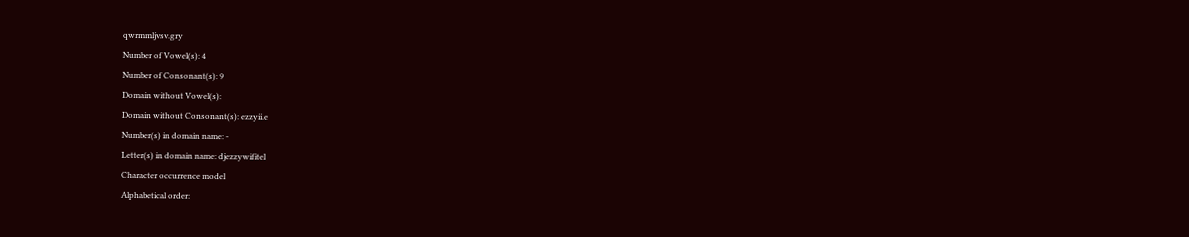qwrmmljvsv.gry
Number of Vowel(s): 4
Number of Consonant(s): 9
Domain without Vowel(s):
Domain without Consonant(s): ezzyii.e
Number(s) in domain name: -
Letter(s) in domain name: djezzywifitel
Character occurrence model
Alphabetical order: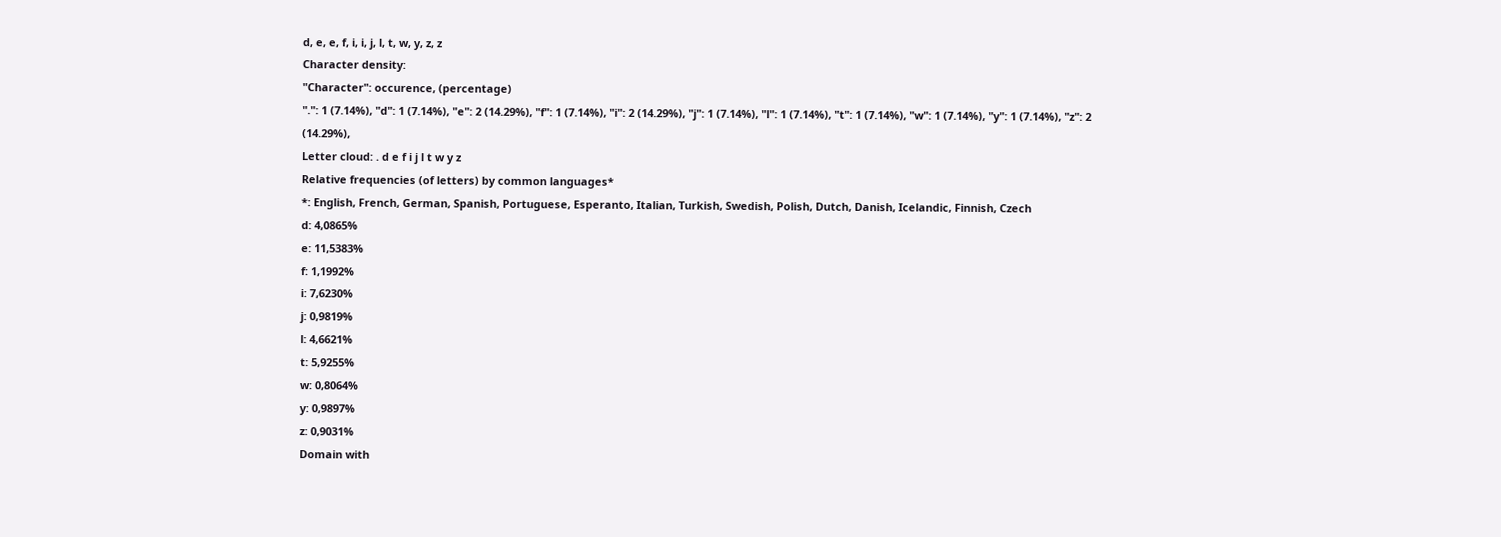d, e, e, f, i, i, j, l, t, w, y, z, z
Character density:
"Character": occurence, (percentage)
".": 1 (7.14%), "d": 1 (7.14%), "e": 2 (14.29%), "f": 1 (7.14%), "i": 2 (14.29%), "j": 1 (7.14%), "l": 1 (7.14%), "t": 1 (7.14%), "w": 1 (7.14%), "y": 1 (7.14%), "z": 2 (14.29%),
Letter cloud: . d e f i j l t w y z
Relative frequencies (of letters) by common languages*
*: English, French, German, Spanish, Portuguese, Esperanto, Italian, Turkish, Swedish, Polish, Dutch, Danish, Icelandic, Finnish, Czech
d: 4,0865%
e: 11,5383%
f: 1,1992%
i: 7,6230%
j: 0,9819%
l: 4,6621%
t: 5,9255%
w: 0,8064%
y: 0,9897%
z: 0,9031%
Domain with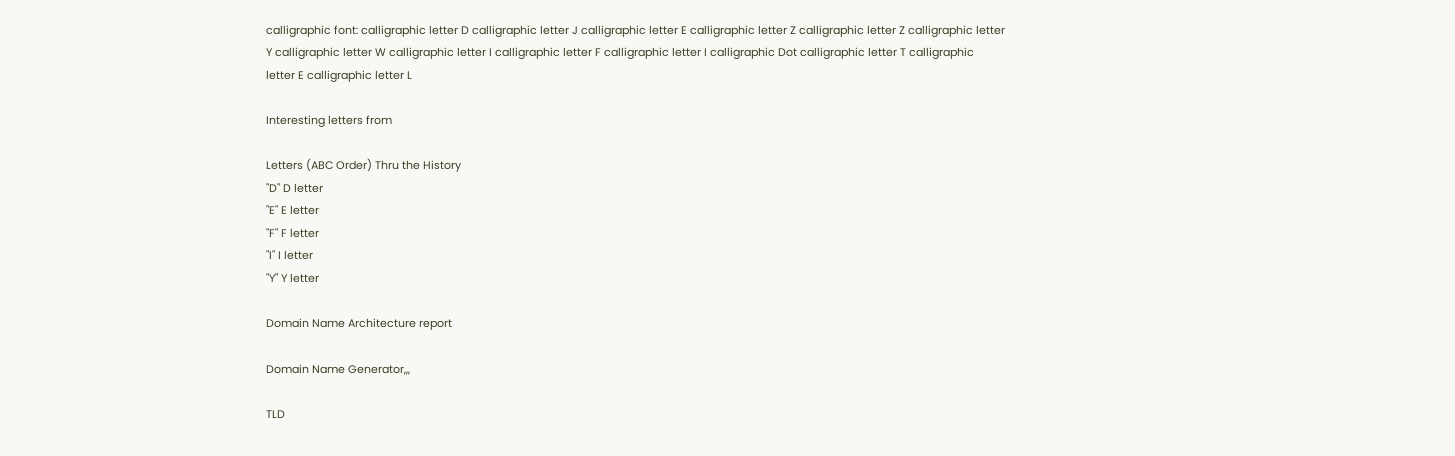calligraphic font: calligraphic letter D calligraphic letter J calligraphic letter E calligraphic letter Z calligraphic letter Z calligraphic letter Y calligraphic letter W calligraphic letter I calligraphic letter F calligraphic letter I calligraphic Dot calligraphic letter T calligraphic letter E calligraphic letter L

Interesting letters from

Letters (ABC Order) Thru the History
"D" D letter
"E" E letter
"F" F letter
"I" I letter
"Y" Y letter

Domain Name Architecture report

Domain Name Generator,,,

TLD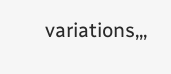variations,,,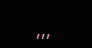,,,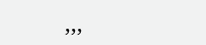,,,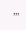,,,